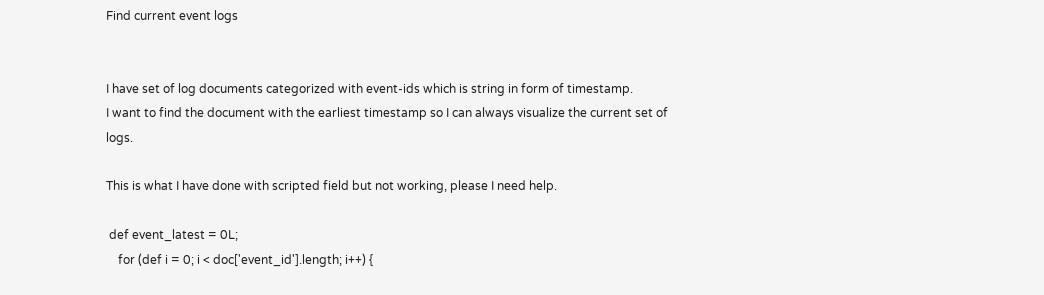Find current event logs


I have set of log documents categorized with event-ids which is string in form of timestamp.
I want to find the document with the earliest timestamp so I can always visualize the current set of logs.

This is what I have done with scripted field but not working, please I need help.

 def event_latest = 0L;
    for (def i = 0; i < doc['event_id'].length; i++) {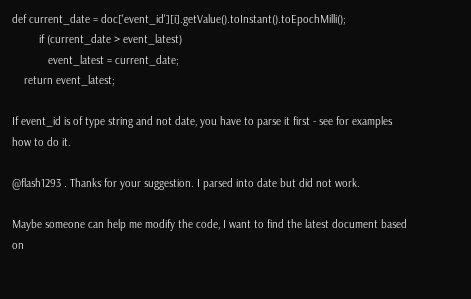def current_date = doc['event_id'][i].getValue().toInstant().toEpochMilli();
         if (current_date > event_latest)
            event_latest = current_date;
    return event_latest;

If event_id is of type string and not date, you have to parse it first - see for examples how to do it.

@flash1293 . Thanks for your suggestion. I parsed into date but did not work.

Maybe someone can help me modify the code, I want to find the latest document based on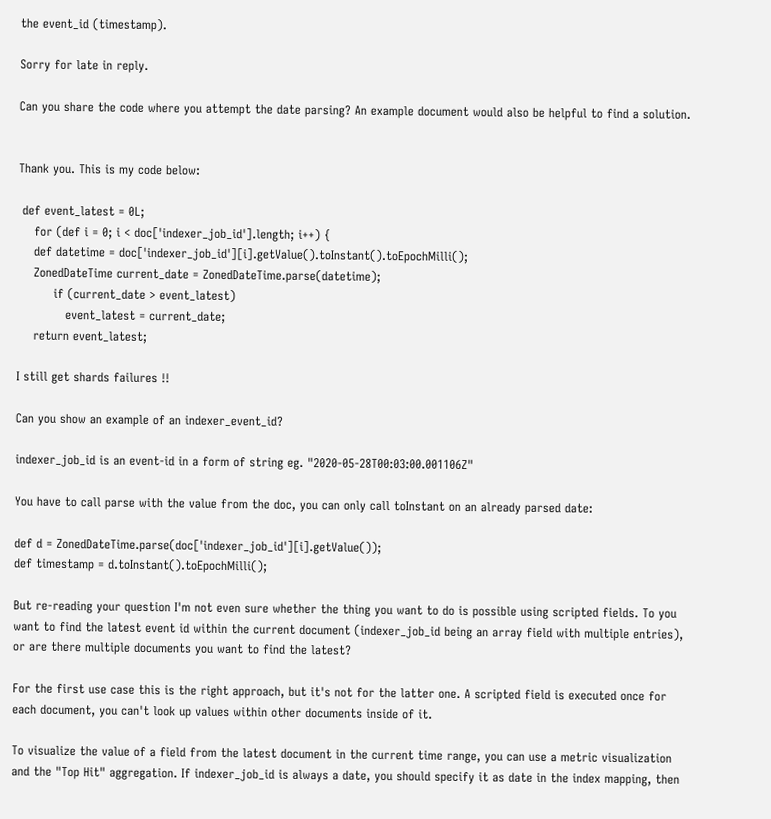the event_id (timestamp).

Sorry for late in reply.

Can you share the code where you attempt the date parsing? An example document would also be helpful to find a solution.


Thank you. This is my code below:

 def event_latest = 0L;
    for (def i = 0; i < doc['indexer_job_id'].length; i++) {
    def datetime = doc['indexer_job_id'][i].getValue().toInstant().toEpochMilli();
    ZonedDateTime current_date = ZonedDateTime.parse(datetime);
         if (current_date > event_latest)
            event_latest = current_date;
    return event_latest;

I still get shards failures !!

Can you show an example of an indexer_event_id?

indexer_job_id is an event-id in a form of string eg. "2020-05-28T00:03:00.001106Z"

You have to call parse with the value from the doc, you can only call toInstant on an already parsed date:

def d = ZonedDateTime.parse(doc['indexer_job_id'][i].getValue());
def timestamp = d.toInstant().toEpochMilli();

But re-reading your question I'm not even sure whether the thing you want to do is possible using scripted fields. To you want to find the latest event id within the current document (indexer_job_id being an array field with multiple entries), or are there multiple documents you want to find the latest?

For the first use case this is the right approach, but it's not for the latter one. A scripted field is executed once for each document, you can't look up values within other documents inside of it.

To visualize the value of a field from the latest document in the current time range, you can use a metric visualization and the "Top Hit" aggregation. If indexer_job_id is always a date, you should specify it as date in the index mapping, then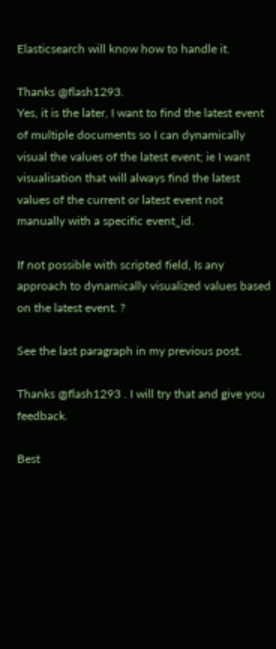Elasticsearch will know how to handle it.

Thanks @flash1293.
Yes, it is the later, I want to find the latest event of multiple documents so I can dynamically visual the values of the latest event; ie I want visualisation that will always find the latest values of the current or latest event not manually with a specific event_id.

If not possible with scripted field, Is any approach to dynamically visualized values based on the latest event. ?

See the last paragraph in my previous post.

Thanks @flash1293 . I will try that and give you feedback.

Best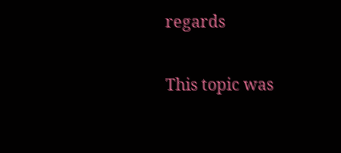regards

This topic was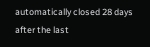automatically closed 28 days after the last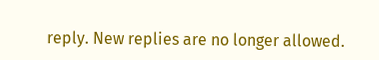reply. New replies are no longer allowed.